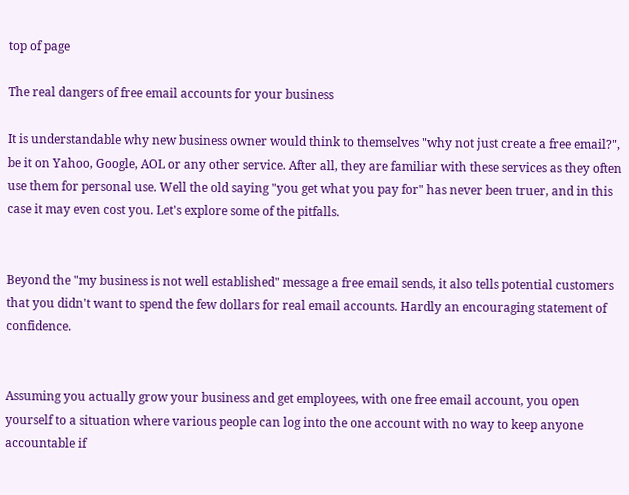top of page

The real dangers of free email accounts for your business

It is understandable why new business owner would think to themselves "why not just create a free email?", be it on Yahoo, Google, AOL or any other service. After all, they are familiar with these services as they often use them for personal use. Well the old saying "you get what you pay for" has never been truer, and in this case it may even cost you. Let's explore some of the pitfalls.


Beyond the "my business is not well established" message a free email sends, it also tells potential customers that you didn't want to spend the few dollars for real email accounts. Hardly an encouraging statement of confidence.


Assuming you actually grow your business and get employees, with one free email account, you open yourself to a situation where various people can log into the one account with no way to keep anyone accountable if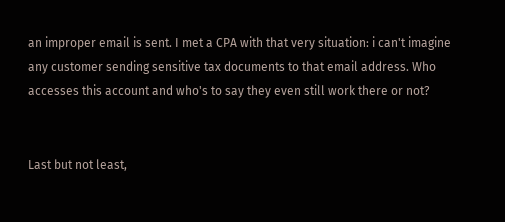an improper email is sent. I met a CPA with that very situation: i can't imagine any customer sending sensitive tax documents to that email address. Who accesses this account and who's to say they even still work there or not?


Last but not least,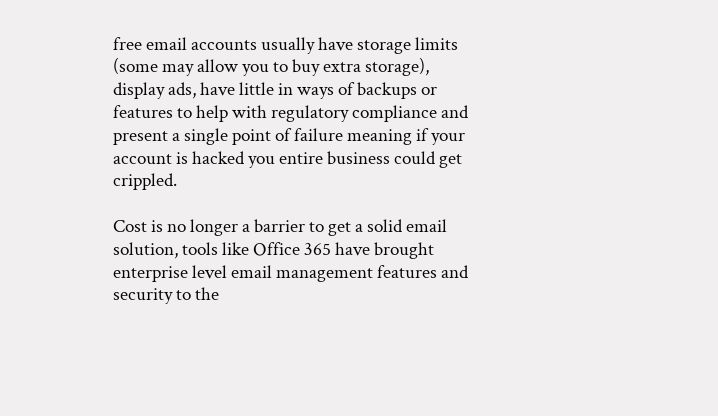free email accounts usually have storage limits (some may allow you to buy extra storage), display ads, have little in ways of backups or features to help with regulatory compliance and present a single point of failure meaning if your account is hacked you entire business could get crippled.

Cost is no longer a barrier to get a solid email solution, tools like Office 365 have brought enterprise level email management features and security to the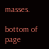masses.

bottom of page